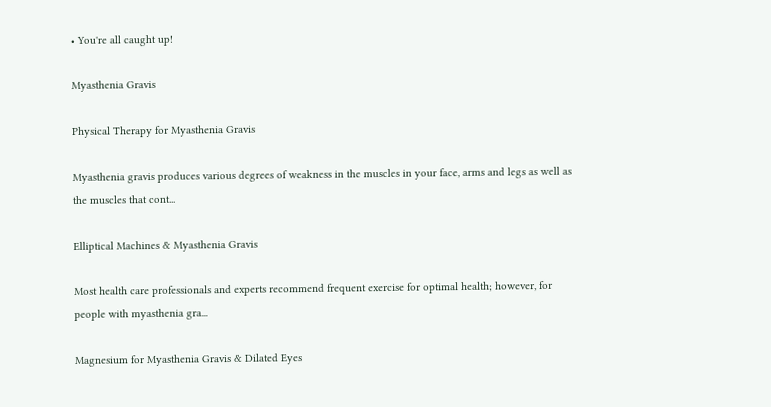• You're all caught up!

Myasthenia Gravis

Physical Therapy for Myasthenia Gravis

Myasthenia gravis produces various degrees of weakness in the muscles in your face, arms and legs as well as the muscles that cont...

Elliptical Machines & Myasthenia Gravis

Most health care professionals and experts recommend frequent exercise for optimal health; however, for people with myasthenia gra...

Magnesium for Myasthenia Gravis & Dilated Eyes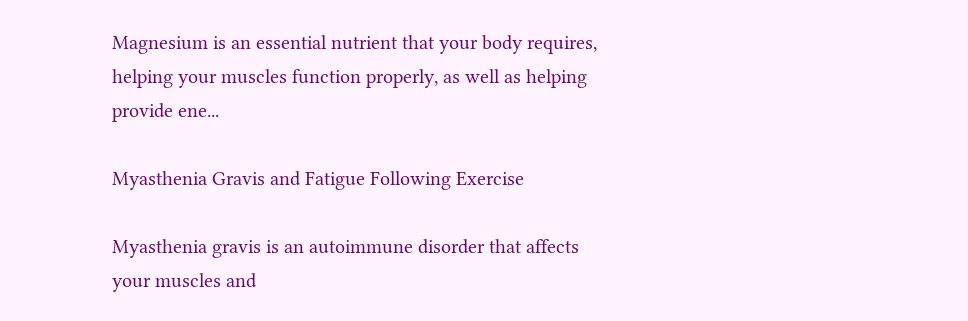Magnesium is an essential nutrient that your body requires, helping your muscles function properly, as well as helping provide ene...

Myasthenia Gravis and Fatigue Following Exercise

Myasthenia gravis is an autoimmune disorder that affects your muscles and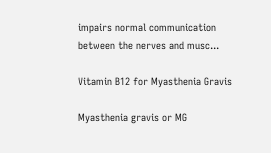impairs normal communication between the nerves and musc...

Vitamin B12 for Myasthenia Gravis

Myasthenia gravis or MG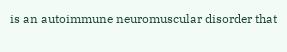is an autoimmune neuromuscular disorder that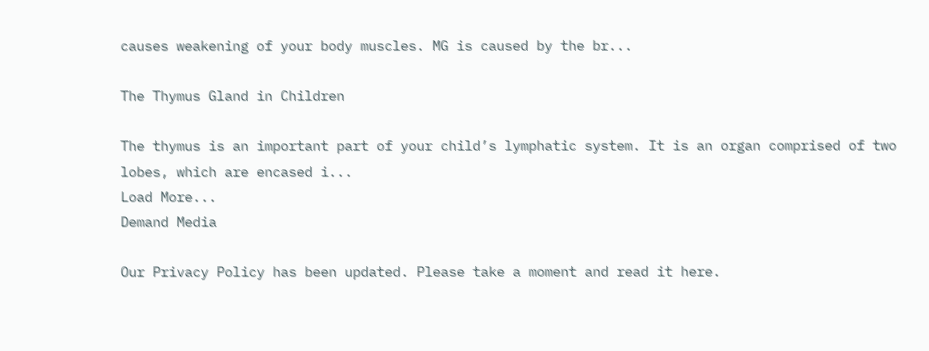causes weakening of your body muscles. MG is caused by the br...

The Thymus Gland in Children

The thymus is an important part of your child’s lymphatic system. It is an organ comprised of two lobes, which are encased i...
Load More...
Demand Media

Our Privacy Policy has been updated. Please take a moment and read it here.